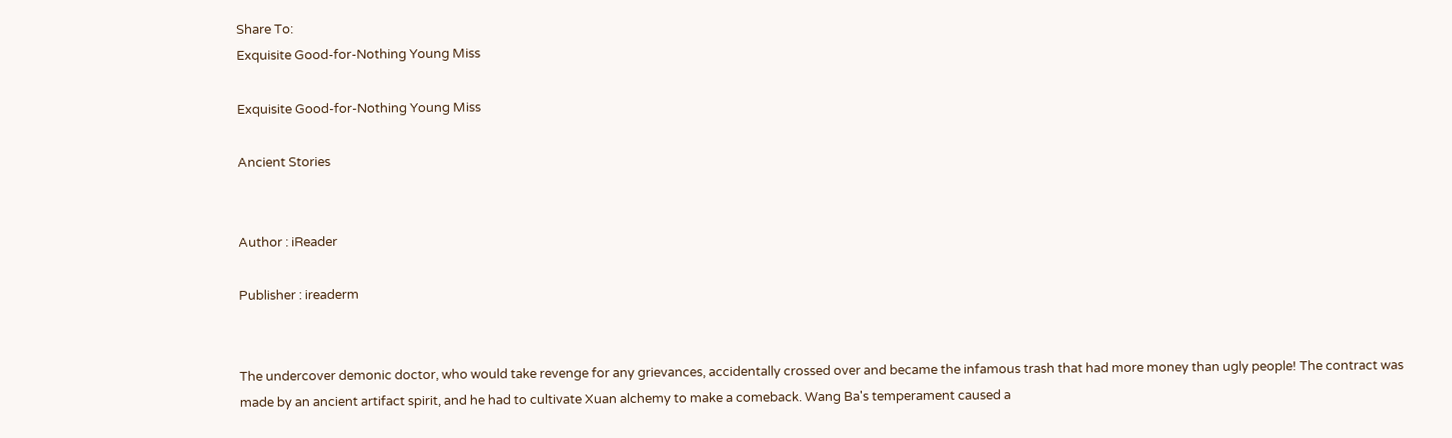Share To:
Exquisite Good-for-Nothing Young Miss

Exquisite Good-for-Nothing Young Miss

Ancient Stories


Author : iReader

Publisher : ireaderm


The undercover demonic doctor, who would take revenge for any grievances, accidentally crossed over and became the infamous trash that had more money than ugly people! The contract was made by an ancient artifact spirit, and he had to cultivate Xuan alchemy to make a comeback. Wang Ba's temperament caused a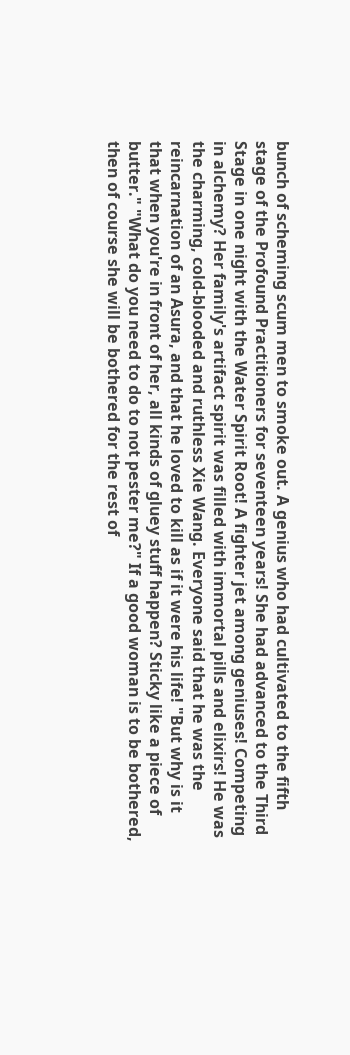bunch of scheming scum men to smoke out. A genius who had cultivated to the fifth stage of the Profound Practitioners for seventeen years! She had advanced to the Third Stage in one night with the Water Spirit Root! A fighter jet among geniuses! Competing in alchemy? Her family's artifact spirit was filled with immortal pills and elixirs! He was the charming, cold-blooded and ruthless Xie Wang. Everyone said that he was the reincarnation of an Asura, and that he loved to kill as if it were his life! "But why is it that when you're in front of her, all kinds of gluey stuff happen? Sticky like a piece of butter." "What do you need to do to not pester me?" If a good woman is to be bothered, then of course she will be bothered for the rest of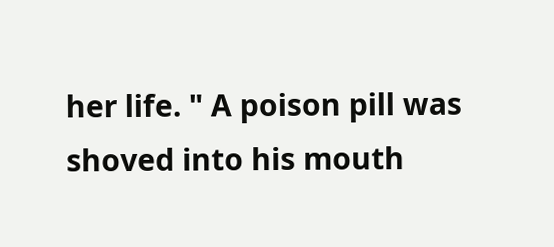her life. " A poison pill was shoved into his mouth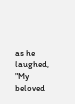as he laughed, "My beloved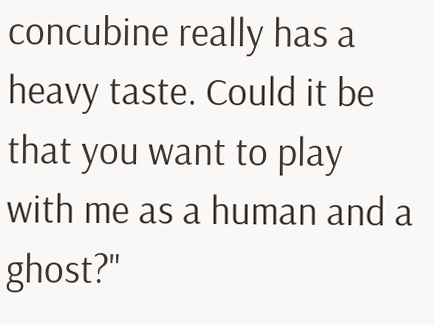concubine really has a heavy taste. Could it be that you want to play with me as a human and a ghost?"